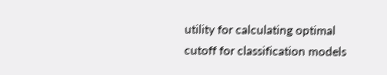utility for calculating optimal cutoff for classification models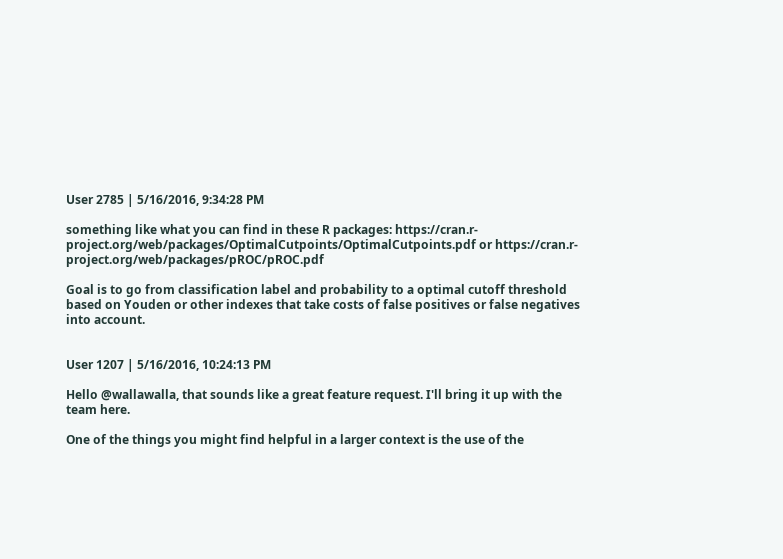User 2785 | 5/16/2016, 9:34:28 PM

something like what you can find in these R packages: https://cran.r-project.org/web/packages/OptimalCutpoints/OptimalCutpoints.pdf or https://cran.r-project.org/web/packages/pROC/pROC.pdf

Goal is to go from classification label and probability to a optimal cutoff threshold based on Youden or other indexes that take costs of false positives or false negatives into account.


User 1207 | 5/16/2016, 10:24:13 PM

Hello @wallawalla, that sounds like a great feature request. I'll bring it up with the team here.

One of the things you might find helpful in a larger context is the use of the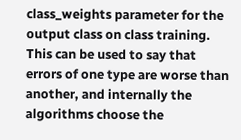class_weights parameter for the output class on class training. This can be used to say that errors of one type are worse than another, and internally the algorithms choose the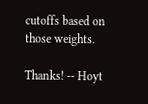cutoffs based on those weights.

Thanks! -- Hoyt